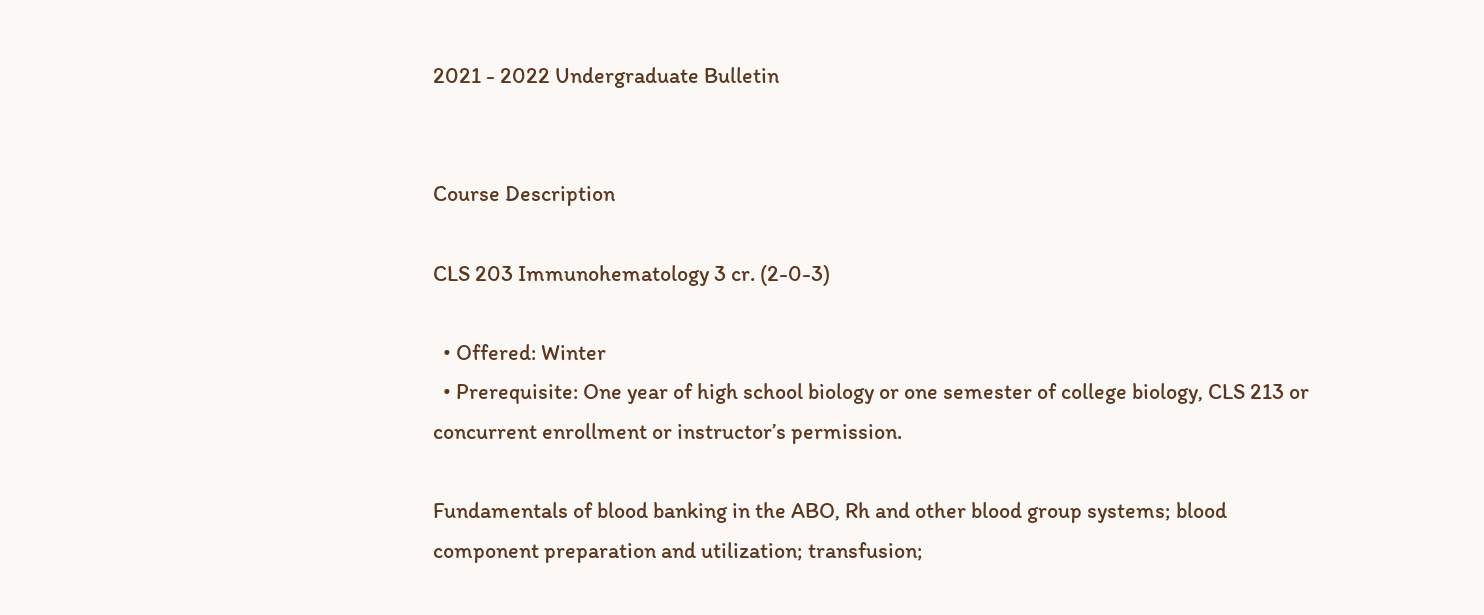2021 - 2022 Undergraduate Bulletin


Course Description

CLS 203 Immunohematology 3 cr. (2-0-3)

  • Offered: Winter
  • Prerequisite: One year of high school biology or one semester of college biology, CLS 213 or concurrent enrollment or instructor’s permission.

Fundamentals of blood banking in the ABO, Rh and other blood group systems; blood component preparation and utilization; transfusion;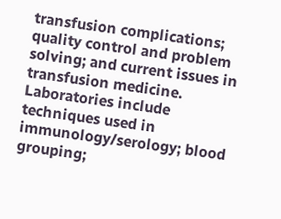transfusion complications; quality control and problem solving; and current issues in transfusion medicine. Laboratories include techniques used in immunology/serology; blood grouping;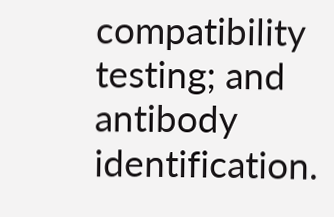compatibility testing; and antibody identification.